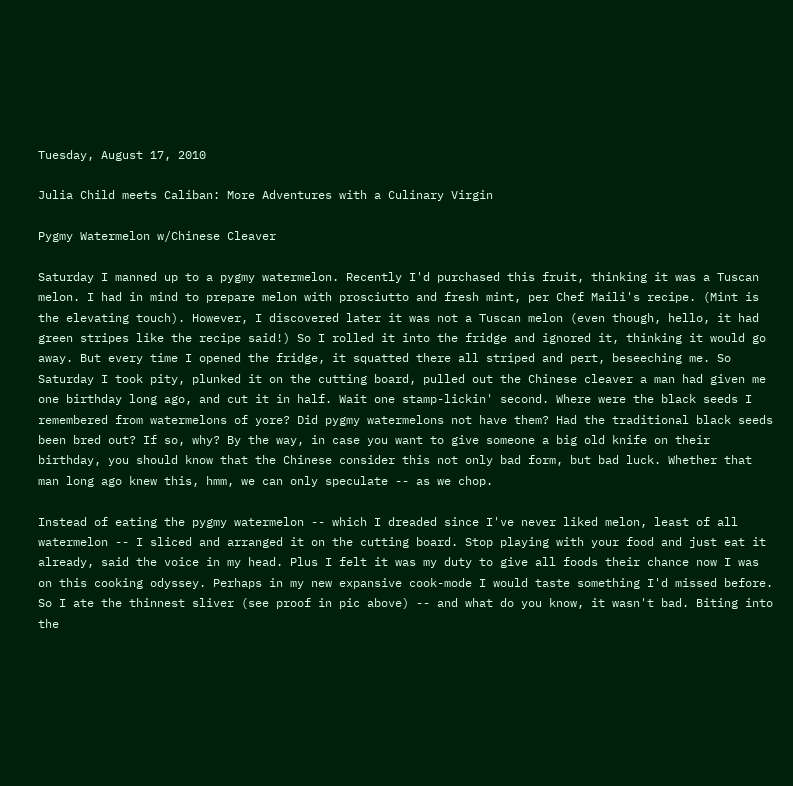Tuesday, August 17, 2010

Julia Child meets Caliban: More Adventures with a Culinary Virgin

Pygmy Watermelon w/Chinese Cleaver

Saturday I manned up to a pygmy watermelon. Recently I'd purchased this fruit, thinking it was a Tuscan melon. I had in mind to prepare melon with prosciutto and fresh mint, per Chef Maili's recipe. (Mint is the elevating touch). However, I discovered later it was not a Tuscan melon (even though, hello, it had green stripes like the recipe said!) So I rolled it into the fridge and ignored it, thinking it would go away. But every time I opened the fridge, it squatted there all striped and pert, beseeching me. So Saturday I took pity, plunked it on the cutting board, pulled out the Chinese cleaver a man had given me one birthday long ago, and cut it in half. Wait one stamp-lickin' second. Where were the black seeds I remembered from watermelons of yore? Did pygmy watermelons not have them? Had the traditional black seeds been bred out? If so, why? By the way, in case you want to give someone a big old knife on their birthday, you should know that the Chinese consider this not only bad form, but bad luck. Whether that man long ago knew this, hmm, we can only speculate -- as we chop.

Instead of eating the pygmy watermelon -- which I dreaded since I've never liked melon, least of all watermelon -- I sliced and arranged it on the cutting board. Stop playing with your food and just eat it already, said the voice in my head. Plus I felt it was my duty to give all foods their chance now I was on this cooking odyssey. Perhaps in my new expansive cook-mode I would taste something I'd missed before. So I ate the thinnest sliver (see proof in pic above) -- and what do you know, it wasn't bad. Biting into the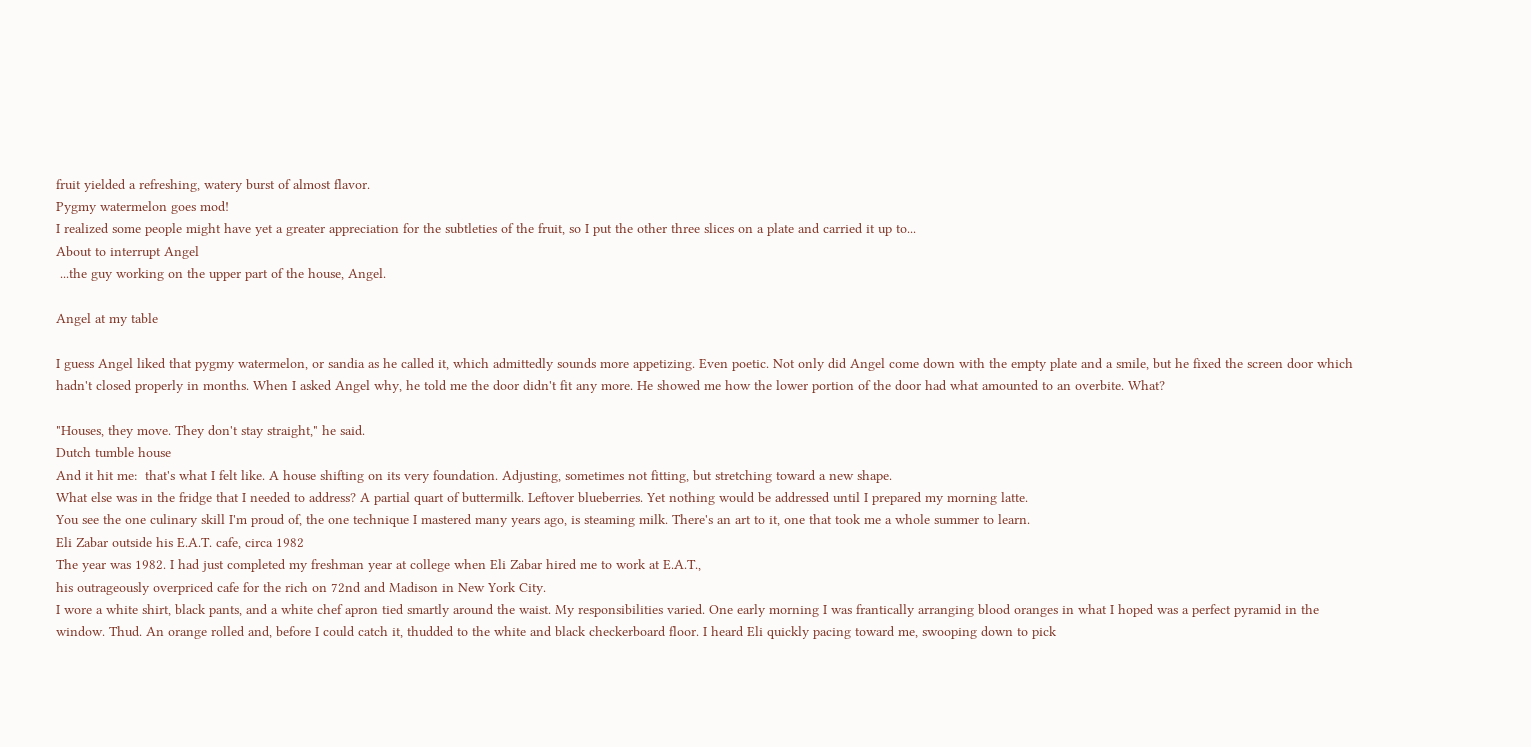fruit yielded a refreshing, watery burst of almost flavor.
Pygmy watermelon goes mod!
I realized some people might have yet a greater appreciation for the subtleties of the fruit, so I put the other three slices on a plate and carried it up to...
About to interrupt Angel
 ...the guy working on the upper part of the house, Angel.

Angel at my table

I guess Angel liked that pygmy watermelon, or sandia as he called it, which admittedly sounds more appetizing. Even poetic. Not only did Angel come down with the empty plate and a smile, but he fixed the screen door which hadn't closed properly in months. When I asked Angel why, he told me the door didn't fit any more. He showed me how the lower portion of the door had what amounted to an overbite. What?

"Houses, they move. They don't stay straight," he said.
Dutch tumble house
And it hit me:  that's what I felt like. A house shifting on its very foundation. Adjusting, sometimes not fitting, but stretching toward a new shape.
What else was in the fridge that I needed to address? A partial quart of buttermilk. Leftover blueberries. Yet nothing would be addressed until I prepared my morning latte.
You see the one culinary skill I'm proud of, the one technique I mastered many years ago, is steaming milk. There's an art to it, one that took me a whole summer to learn.
Eli Zabar outside his E.A.T. cafe, circa 1982
The year was 1982. I had just completed my freshman year at college when Eli Zabar hired me to work at E.A.T.,
his outrageously overpriced cafe for the rich on 72nd and Madison in New York City.
I wore a white shirt, black pants, and a white chef apron tied smartly around the waist. My responsibilities varied. One early morning I was frantically arranging blood oranges in what I hoped was a perfect pyramid in the window. Thud. An orange rolled and, before I could catch it, thudded to the white and black checkerboard floor. I heard Eli quickly pacing toward me, swooping down to pick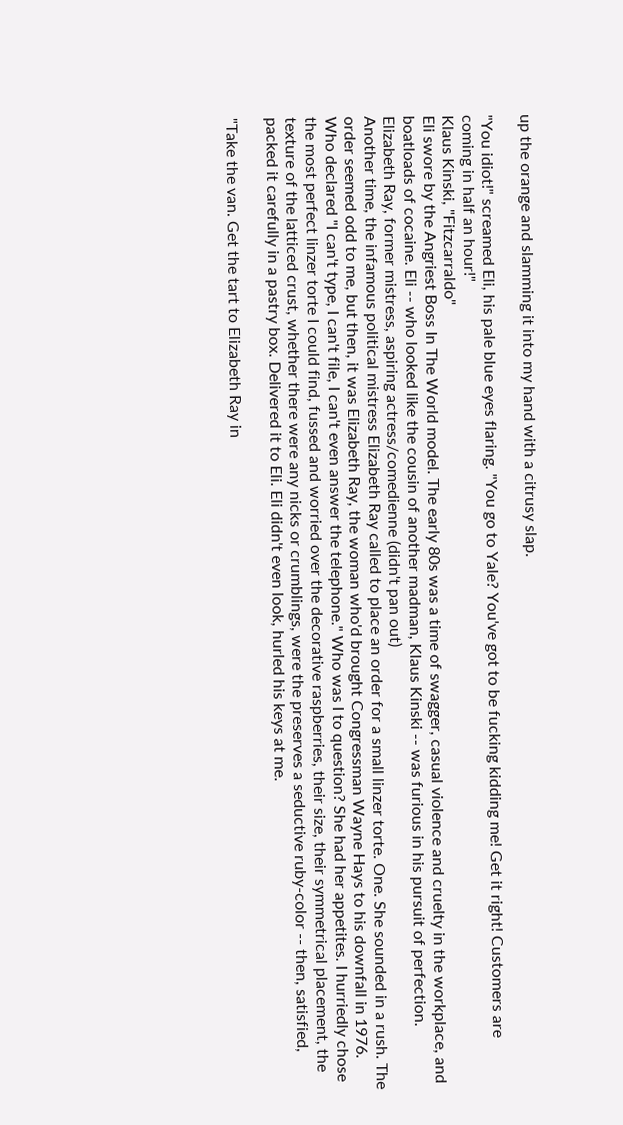up the orange and slamming it into my hand with a citrusy slap.

"You idiot!" screamed Eli, his pale blue eyes flaring. "You go to Yale? You've got to be fucking kidding me! Get it right! Customers are coming in half an hour!"
Klaus Kinski, "Fitzcarraldo"
Eli swore by the Angriest Boss In The World model. The early 80s was a time of swagger, casual violence and cruelty in the workplace, and boatloads of cocaine. Eli -- who looked like the cousin of another madman, Klaus Kinski -- was furious in his pursuit of perfection.
Elizabeth Ray, former mistress, aspiring actress/comedienne (didn't pan out)
Another time, the infamous political mistress Elizabeth Ray called to place an order for a small linzer torte. One. She sounded in a rush. The order seemed odd to me, but then, it was Elizabeth Ray, the woman who'd brought Congressman Wayne Hays to his downfall in 1976. Who declared "I can't type, I can't file, I can't even answer the telephone." Who was I to question? She had her appetites. I hurriedly chose the most perfect linzer torte I could find, fussed and worried over the decorative raspberries, their size, their symmetrical placement, the texture of the latticed crust, whether there were any nicks or crumblings, were the preserves a seductive ruby-color -- then, satisfied, packed it carefully in a pastry box. Delivered it to Eli. Eli didn't even look, hurled his keys at me.

"Take the van. Get the tart to Elizabeth Ray in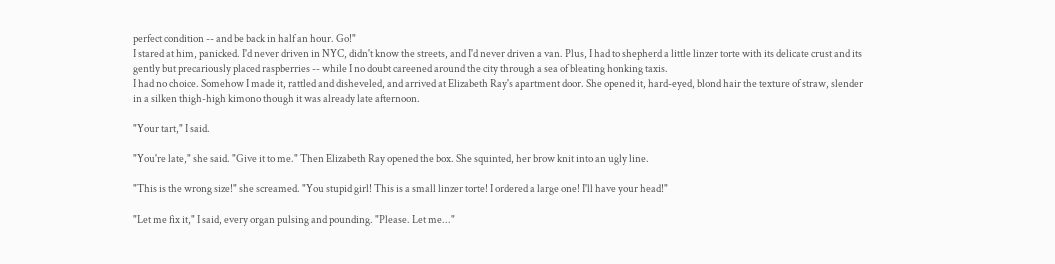perfect condition -- and be back in half an hour. Go!"
I stared at him, panicked. I'd never driven in NYC, didn't know the streets, and I'd never driven a van. Plus, I had to shepherd a little linzer torte with its delicate crust and its gently but precariously placed raspberries -- while I no doubt careened around the city through a sea of bleating honking taxis.
I had no choice. Somehow I made it, rattled and disheveled, and arrived at Elizabeth Ray's apartment door. She opened it, hard-eyed, blond hair the texture of straw, slender in a silken thigh-high kimono though it was already late afternoon.

"Your tart," I said.

"You're late," she said. "Give it to me." Then Elizabeth Ray opened the box. She squinted, her brow knit into an ugly line.

"This is the wrong size!" she screamed. "You stupid girl! This is a small linzer torte! I ordered a large one! I'll have your head!"

"Let me fix it," I said, every organ pulsing and pounding. "Please. Let me..."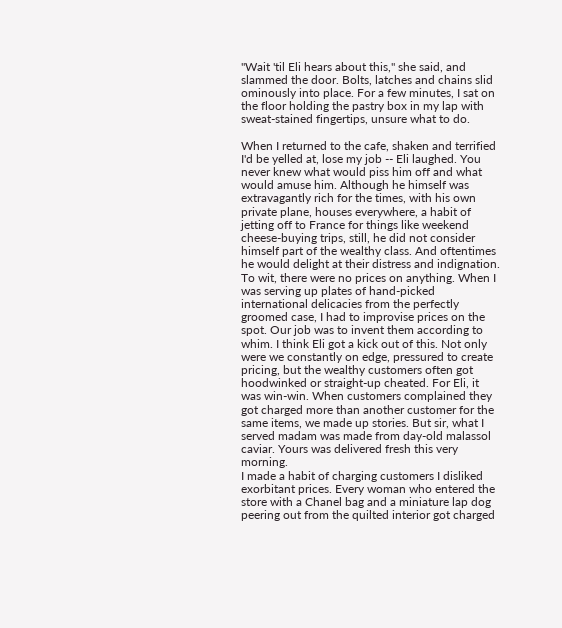"Wait 'til Eli hears about this," she said, and slammed the door. Bolts, latches and chains slid ominously into place. For a few minutes, I sat on the floor holding the pastry box in my lap with sweat-stained fingertips, unsure what to do.

When I returned to the cafe, shaken and terrified I'd be yelled at, lose my job -- Eli laughed. You never knew what would piss him off and what would amuse him. Although he himself was extravagantly rich for the times, with his own private plane, houses everywhere, a habit of jetting off to France for things like weekend cheese-buying trips, still, he did not consider himself part of the wealthy class. And oftentimes he would delight at their distress and indignation.
To wit, there were no prices on anything. When I was serving up plates of hand-picked international delicacies from the perfectly groomed case, I had to improvise prices on the spot. Our job was to invent them according to whim. I think Eli got a kick out of this. Not only were we constantly on edge, pressured to create pricing, but the wealthy customers often got hoodwinked or straight-up cheated. For Eli, it was win-win. When customers complained they got charged more than another customer for the same items, we made up stories. But sir, what I served madam was made from day-old malassol caviar. Yours was delivered fresh this very morning.
I made a habit of charging customers I disliked exorbitant prices. Every woman who entered the store with a Chanel bag and a miniature lap dog peering out from the quilted interior got charged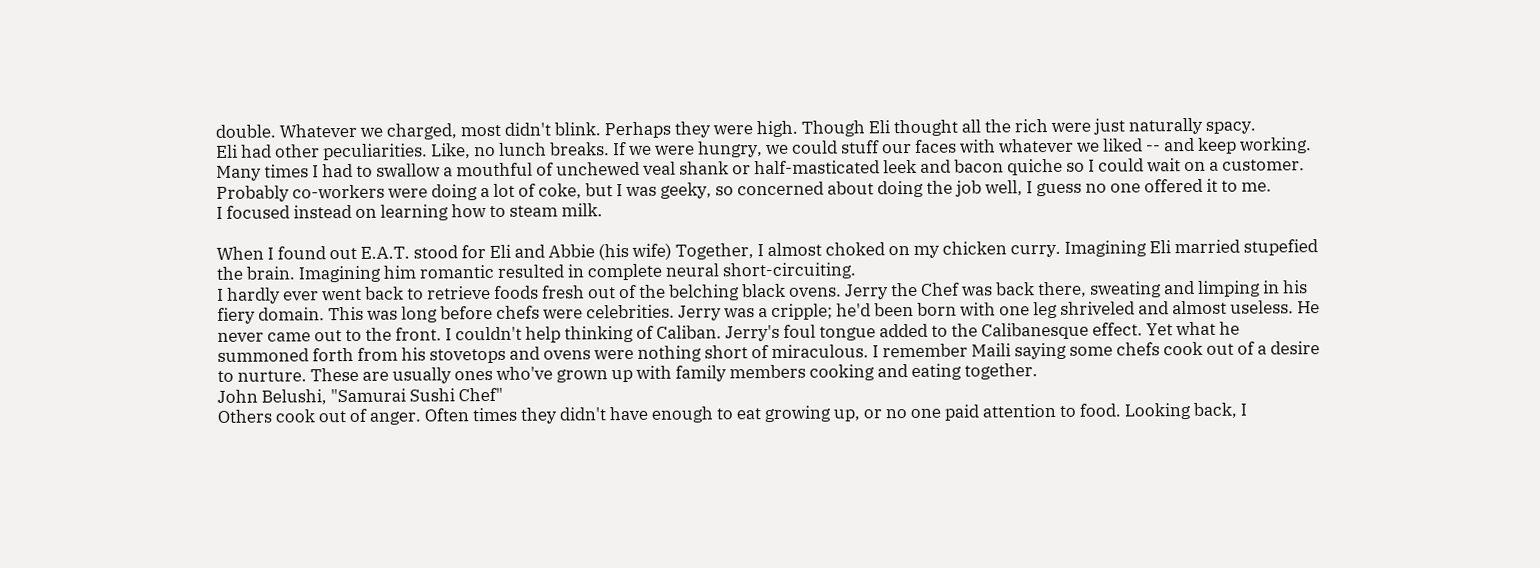double. Whatever we charged, most didn't blink. Perhaps they were high. Though Eli thought all the rich were just naturally spacy.
Eli had other peculiarities. Like, no lunch breaks. If we were hungry, we could stuff our faces with whatever we liked -- and keep working. Many times I had to swallow a mouthful of unchewed veal shank or half-masticated leek and bacon quiche so I could wait on a customer.
Probably co-workers were doing a lot of coke, but I was geeky, so concerned about doing the job well, I guess no one offered it to me.
I focused instead on learning how to steam milk.

When I found out E.A.T. stood for Eli and Abbie (his wife) Together, I almost choked on my chicken curry. Imagining Eli married stupefied the brain. Imagining him romantic resulted in complete neural short-circuiting.
I hardly ever went back to retrieve foods fresh out of the belching black ovens. Jerry the Chef was back there, sweating and limping in his fiery domain. This was long before chefs were celebrities. Jerry was a cripple; he'd been born with one leg shriveled and almost useless. He never came out to the front. I couldn't help thinking of Caliban. Jerry's foul tongue added to the Calibanesque effect. Yet what he summoned forth from his stovetops and ovens were nothing short of miraculous. I remember Maili saying some chefs cook out of a desire to nurture. These are usually ones who've grown up with family members cooking and eating together.
John Belushi, "Samurai Sushi Chef"
Others cook out of anger. Often times they didn't have enough to eat growing up, or no one paid attention to food. Looking back, I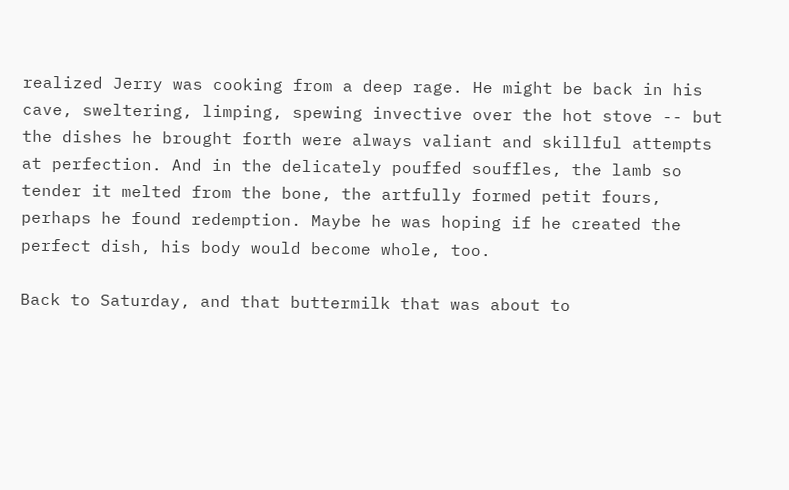realized Jerry was cooking from a deep rage. He might be back in his cave, sweltering, limping, spewing invective over the hot stove -- but the dishes he brought forth were always valiant and skillful attempts at perfection. And in the delicately pouffed souffles, the lamb so tender it melted from the bone, the artfully formed petit fours, perhaps he found redemption. Maybe he was hoping if he created the perfect dish, his body would become whole, too.

Back to Saturday, and that buttermilk that was about to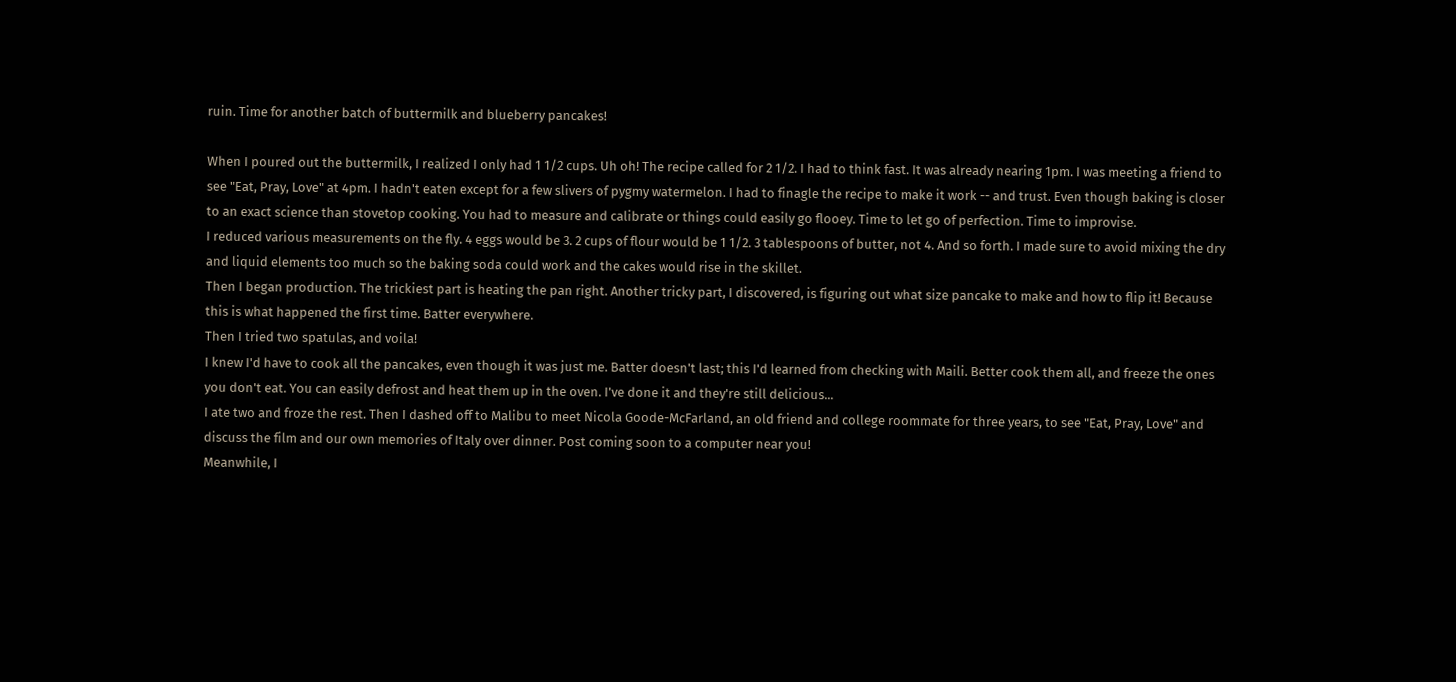ruin. Time for another batch of buttermilk and blueberry pancakes!

When I poured out the buttermilk, I realized I only had 1 1/2 cups. Uh oh! The recipe called for 2 1/2. I had to think fast. It was already nearing 1pm. I was meeting a friend to see "Eat, Pray, Love" at 4pm. I hadn't eaten except for a few slivers of pygmy watermelon. I had to finagle the recipe to make it work -- and trust. Even though baking is closer to an exact science than stovetop cooking. You had to measure and calibrate or things could easily go flooey. Time to let go of perfection. Time to improvise.
I reduced various measurements on the fly. 4 eggs would be 3. 2 cups of flour would be 1 1/2. 3 tablespoons of butter, not 4. And so forth. I made sure to avoid mixing the dry and liquid elements too much so the baking soda could work and the cakes would rise in the skillet.
Then I began production. The trickiest part is heating the pan right. Another tricky part, I discovered, is figuring out what size pancake to make and how to flip it! Because this is what happened the first time. Batter everywhere.
Then I tried two spatulas, and voila!
I knew I'd have to cook all the pancakes, even though it was just me. Batter doesn't last; this I'd learned from checking with Maili. Better cook them all, and freeze the ones you don't eat. You can easily defrost and heat them up in the oven. I've done it and they're still delicious...
I ate two and froze the rest. Then I dashed off to Malibu to meet Nicola Goode-McFarland, an old friend and college roommate for three years, to see "Eat, Pray, Love" and discuss the film and our own memories of Italy over dinner. Post coming soon to a computer near you!
Meanwhile, I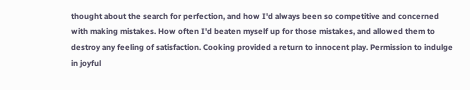thought about the search for perfection, and how I'd always been so competitive and concerned with making mistakes. How often I'd beaten myself up for those mistakes, and allowed them to destroy any feeling of satisfaction. Cooking provided a return to innocent play. Permission to indulge in joyful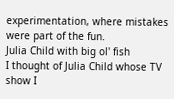experimentation, where mistakes were part of the fun.
Julia Child with big ol' fish
I thought of Julia Child whose TV show I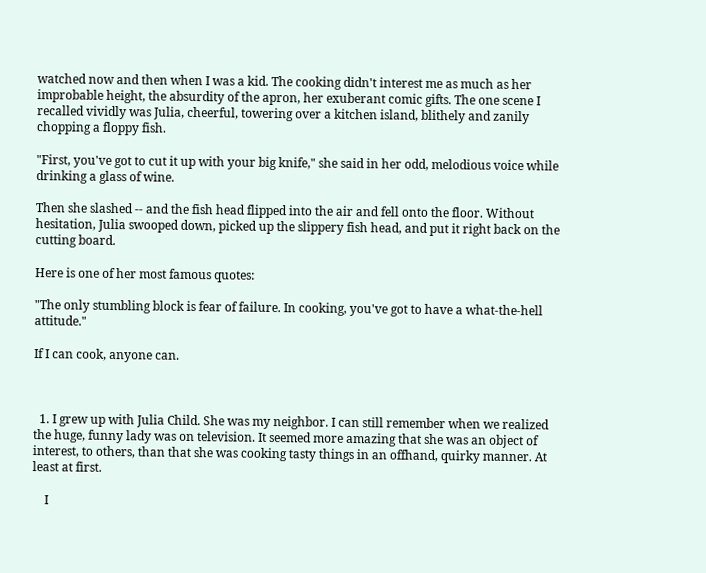watched now and then when I was a kid. The cooking didn't interest me as much as her improbable height, the absurdity of the apron, her exuberant comic gifts. The one scene I recalled vividly was Julia, cheerful, towering over a kitchen island, blithely and zanily chopping a floppy fish.

"First, you've got to cut it up with your big knife," she said in her odd, melodious voice while drinking a glass of wine.

Then she slashed -- and the fish head flipped into the air and fell onto the floor. Without hesitation, Julia swooped down, picked up the slippery fish head, and put it right back on the cutting board.

Here is one of her most famous quotes:

"The only stumbling block is fear of failure. In cooking, you've got to have a what-the-hell attitude."

If I can cook, anyone can.



  1. I grew up with Julia Child. She was my neighbor. I can still remember when we realized the huge, funny lady was on television. It seemed more amazing that she was an object of interest, to others, than that she was cooking tasty things in an offhand, quirky manner. At least at first.

    I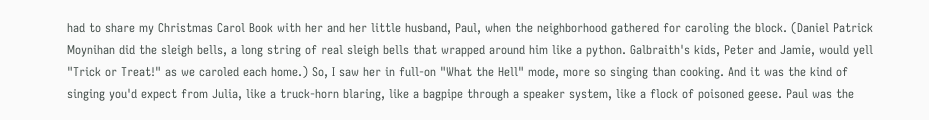had to share my Christmas Carol Book with her and her little husband, Paul, when the neighborhood gathered for caroling the block. (Daniel Patrick Moynihan did the sleigh bells, a long string of real sleigh bells that wrapped around him like a python. Galbraith's kids, Peter and Jamie, would yell "Trick or Treat!" as we caroled each home.) So, I saw her in full-on "What the Hell" mode, more so singing than cooking. And it was the kind of singing you'd expect from Julia, like a truck-horn blaring, like a bagpipe through a speaker system, like a flock of poisoned geese. Paul was the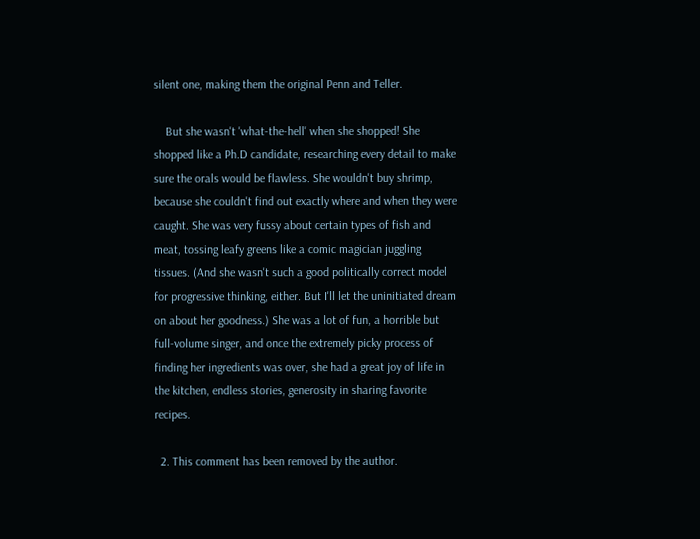silent one, making them the original Penn and Teller.

    But she wasn't 'what-the-hell' when she shopped! She shopped like a Ph.D candidate, researching every detail to make sure the orals would be flawless. She wouldn't buy shrimp, because she couldn't find out exactly where and when they were caught. She was very fussy about certain types of fish and meat, tossing leafy greens like a comic magician juggling tissues. (And she wasn't such a good politically correct model for progressive thinking, either. But I'll let the uninitiated dream on about her goodness.) She was a lot of fun, a horrible but full-volume singer, and once the extremely picky process of finding her ingredients was over, she had a great joy of life in the kitchen, endless stories, generosity in sharing favorite recipes.

  2. This comment has been removed by the author.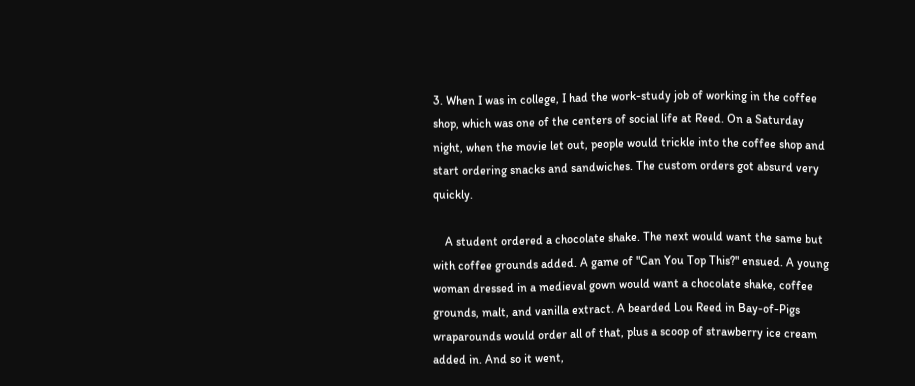3. When I was in college, I had the work-study job of working in the coffee shop, which was one of the centers of social life at Reed. On a Saturday night, when the movie let out, people would trickle into the coffee shop and start ordering snacks and sandwiches. The custom orders got absurd very quickly.

    A student ordered a chocolate shake. The next would want the same but with coffee grounds added. A game of "Can You Top This?" ensued. A young woman dressed in a medieval gown would want a chocolate shake, coffee grounds, malt, and vanilla extract. A bearded Lou Reed in Bay-of-Pigs wraparounds would order all of that, plus a scoop of strawberry ice cream added in. And so it went,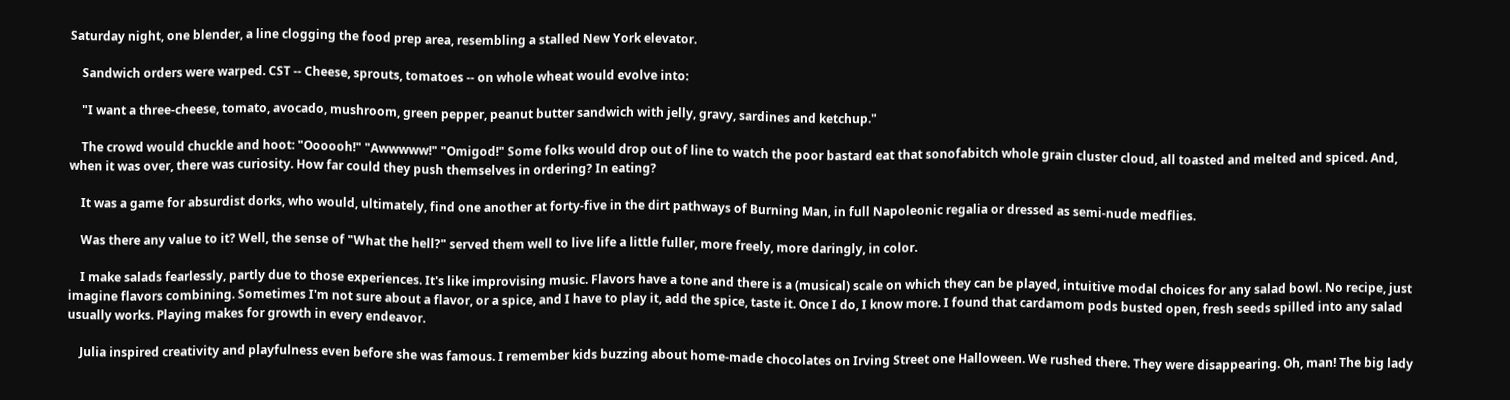Saturday night, one blender, a line clogging the food prep area, resembling a stalled New York elevator.

    Sandwich orders were warped. CST -- Cheese, sprouts, tomatoes -- on whole wheat would evolve into:

    "I want a three-cheese, tomato, avocado, mushroom, green pepper, peanut butter sandwich with jelly, gravy, sardines and ketchup."

    The crowd would chuckle and hoot: "Oooooh!" "Awwwww!" "Omigod!" Some folks would drop out of line to watch the poor bastard eat that sonofabitch whole grain cluster cloud, all toasted and melted and spiced. And, when it was over, there was curiosity. How far could they push themselves in ordering? In eating?

    It was a game for absurdist dorks, who would, ultimately, find one another at forty-five in the dirt pathways of Burning Man, in full Napoleonic regalia or dressed as semi-nude medflies.

    Was there any value to it? Well, the sense of "What the hell?" served them well to live life a little fuller, more freely, more daringly, in color.

    I make salads fearlessly, partly due to those experiences. It's like improvising music. Flavors have a tone and there is a (musical) scale on which they can be played, intuitive modal choices for any salad bowl. No recipe, just imagine flavors combining. Sometimes I'm not sure about a flavor, or a spice, and I have to play it, add the spice, taste it. Once I do, I know more. I found that cardamom pods busted open, fresh seeds spilled into any salad usually works. Playing makes for growth in every endeavor.

    Julia inspired creativity and playfulness even before she was famous. I remember kids buzzing about home-made chocolates on Irving Street one Halloween. We rushed there. They were disappearing. Oh, man! The big lady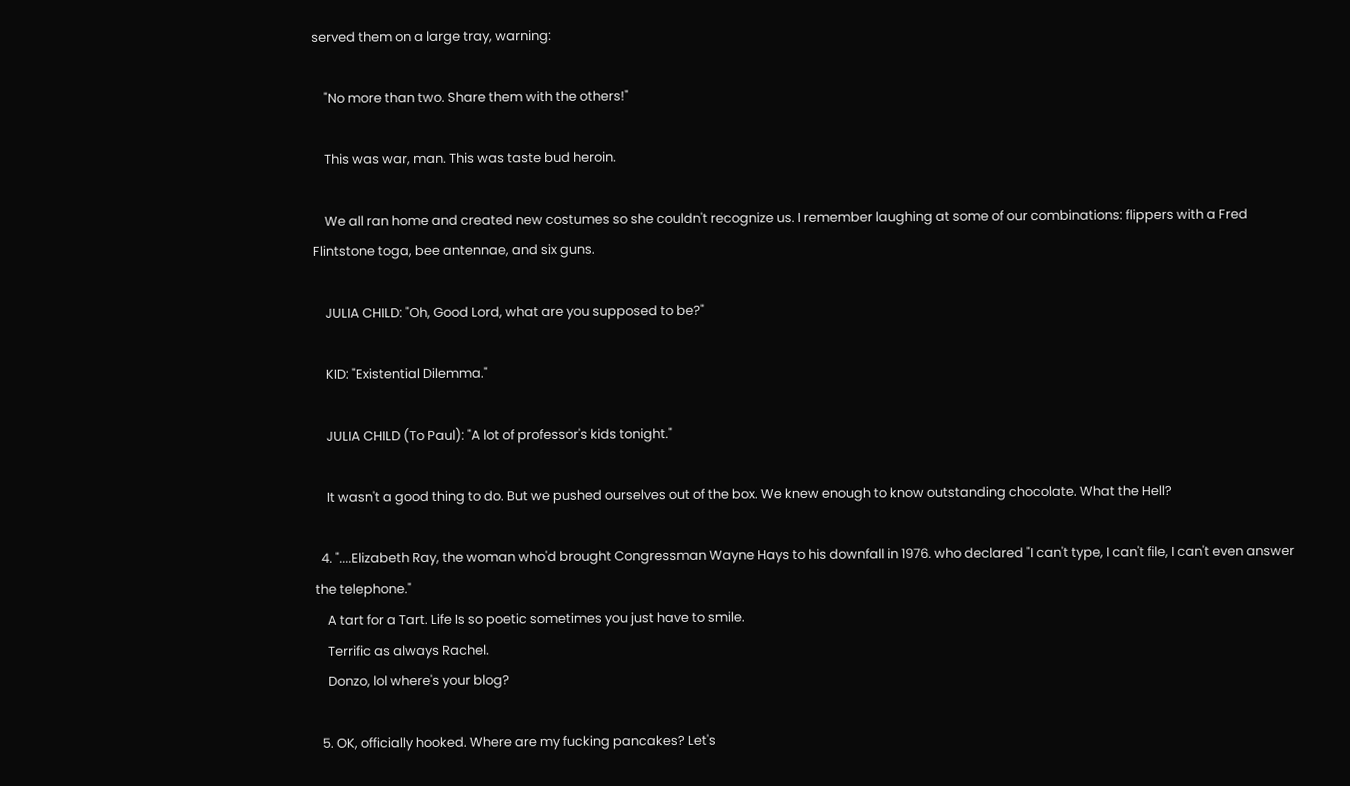served them on a large tray, warning:

    "No more than two. Share them with the others!"

    This was war, man. This was taste bud heroin.

    We all ran home and created new costumes so she couldn't recognize us. I remember laughing at some of our combinations: flippers with a Fred Flintstone toga, bee antennae, and six guns.

    JULIA CHILD: "Oh, Good Lord, what are you supposed to be?"

    KID: "Existential Dilemma."

    JULIA CHILD (To Paul): "A lot of professor's kids tonight."

    It wasn't a good thing to do. But we pushed ourselves out of the box. We knew enough to know outstanding chocolate. What the Hell?

  4. "....Elizabeth Ray, the woman who'd brought Congressman Wayne Hays to his downfall in 1976. who declared "I can't type, I can't file, I can't even answer the telephone."
    A tart for a Tart. Life Is so poetic sometimes you just have to smile.
    Terrific as always Rachel.
    Donzo, lol where's your blog?

  5. OK, officially hooked. Where are my fucking pancakes? Let's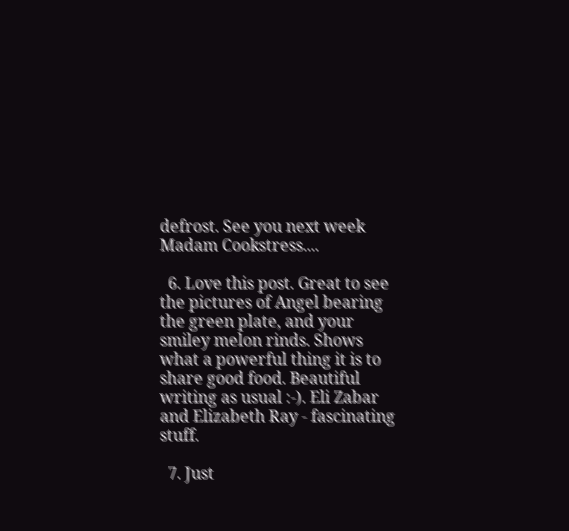defrost. See you next week Madam Cookstress....

  6. Love this post. Great to see the pictures of Angel bearing the green plate, and your smiley melon rinds. Shows what a powerful thing it is to share good food. Beautiful writing as usual :-). Eli Zabar and Elizabeth Ray - fascinating stuff.

  7. Just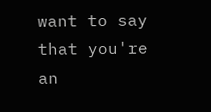want to say that you're an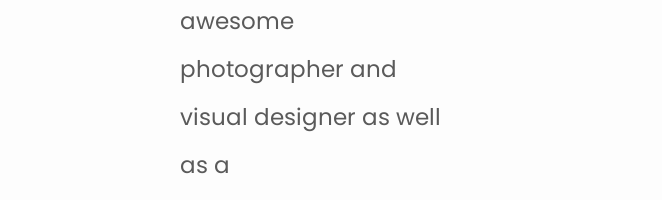awesome photographer and visual designer as well as a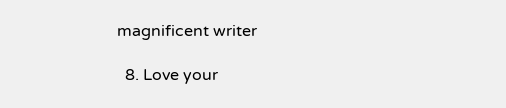magnificent writer

  8. Love your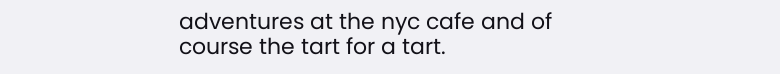adventures at the nyc cafe and of course the tart for a tart.